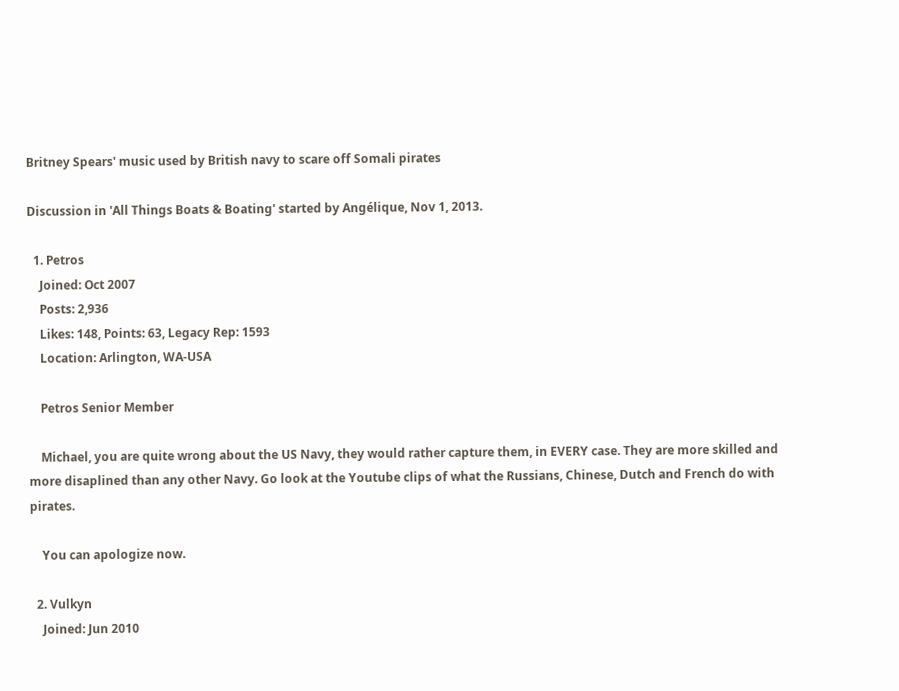Britney Spears' music used by British navy to scare off Somali pirates

Discussion in 'All Things Boats & Boating' started by Angélique, Nov 1, 2013.

  1. Petros
    Joined: Oct 2007
    Posts: 2,936
    Likes: 148, Points: 63, Legacy Rep: 1593
    Location: Arlington, WA-USA

    Petros Senior Member

    Michael, you are quite wrong about the US Navy, they would rather capture them, in EVERY case. They are more skilled and more disaplined than any other Navy. Go look at the Youtube clips of what the Russians, Chinese, Dutch and French do with pirates.

    You can apologize now.

  2. Vulkyn
    Joined: Jun 2010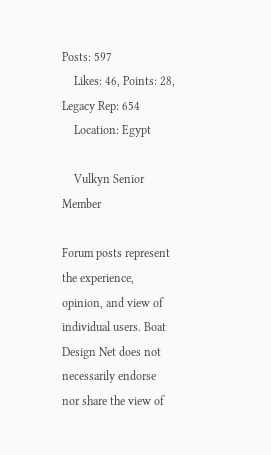Posts: 597
    Likes: 46, Points: 28, Legacy Rep: 654
    Location: Egypt

    Vulkyn Senior Member

Forum posts represent the experience, opinion, and view of individual users. Boat Design Net does not necessarily endorse nor share the view of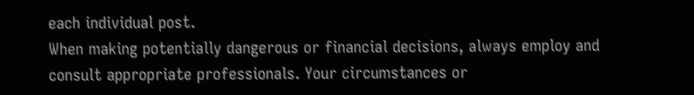each individual post.
When making potentially dangerous or financial decisions, always employ and consult appropriate professionals. Your circumstances or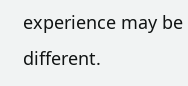experience may be different.